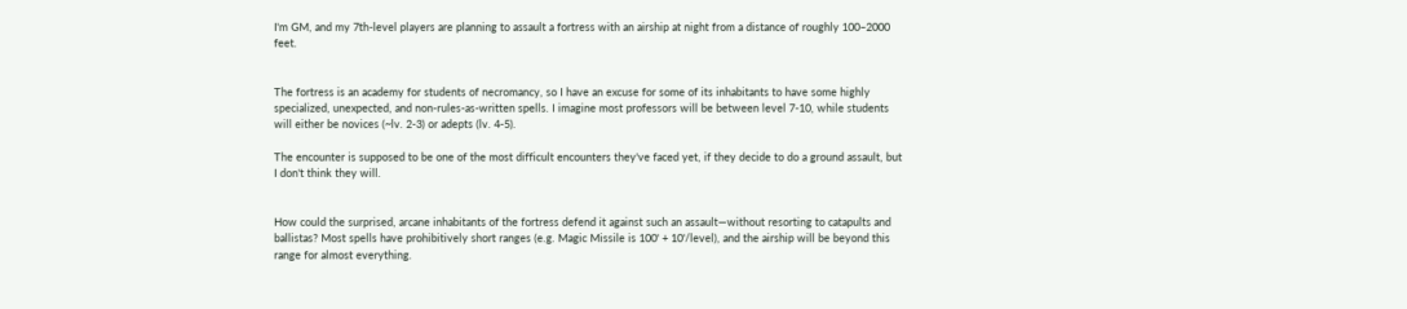I'm GM, and my 7th-level players are planning to assault a fortress with an airship at night from a distance of roughly 100–2000 feet.


The fortress is an academy for students of necromancy, so I have an excuse for some of its inhabitants to have some highly specialized, unexpected, and non-rules-as-written spells. I imagine most professors will be between level 7-10, while students will either be novices (~lv. 2-3) or adepts (lv. 4-5).

The encounter is supposed to be one of the most difficult encounters they've faced yet, if they decide to do a ground assault, but I don't think they will.


How could the surprised, arcane inhabitants of the fortress defend it against such an assault—without resorting to catapults and ballistas? Most spells have prohibitively short ranges (e.g. Magic Missile is 100' + 10'/level), and the airship will be beyond this range for almost everything.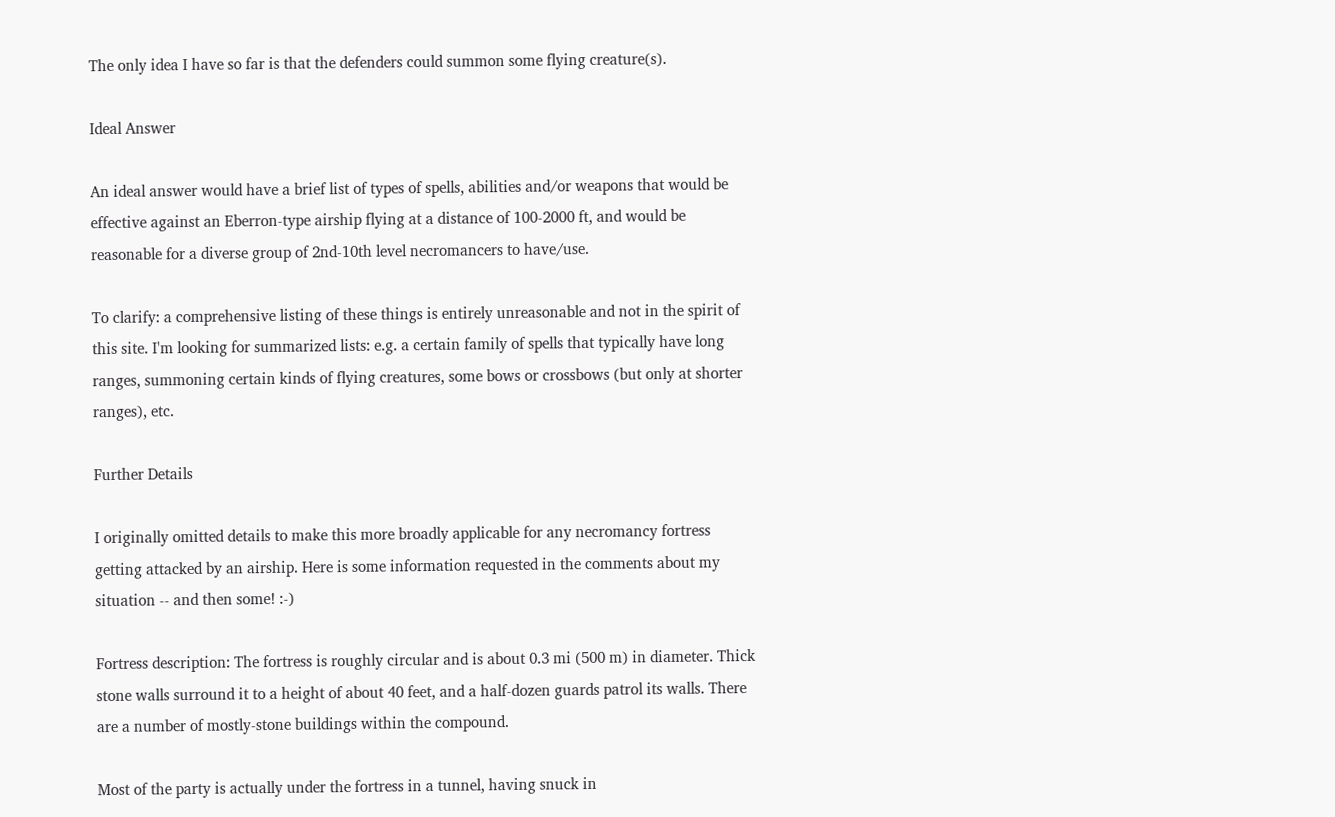The only idea I have so far is that the defenders could summon some flying creature(s).

Ideal Answer

An ideal answer would have a brief list of types of spells, abilities and/or weapons that would be effective against an Eberron-type airship flying at a distance of 100-2000 ft, and would be reasonable for a diverse group of 2nd-10th level necromancers to have/use.

To clarify: a comprehensive listing of these things is entirely unreasonable and not in the spirit of this site. I'm looking for summarized lists: e.g. a certain family of spells that typically have long ranges, summoning certain kinds of flying creatures, some bows or crossbows (but only at shorter ranges), etc.

Further Details

I originally omitted details to make this more broadly applicable for any necromancy fortress getting attacked by an airship. Here is some information requested in the comments about my situation -- and then some! :-)

Fortress description: The fortress is roughly circular and is about 0.3 mi (500 m) in diameter. Thick stone walls surround it to a height of about 40 feet, and a half-dozen guards patrol its walls. There are a number of mostly-stone buildings within the compound.

Most of the party is actually under the fortress in a tunnel, having snuck in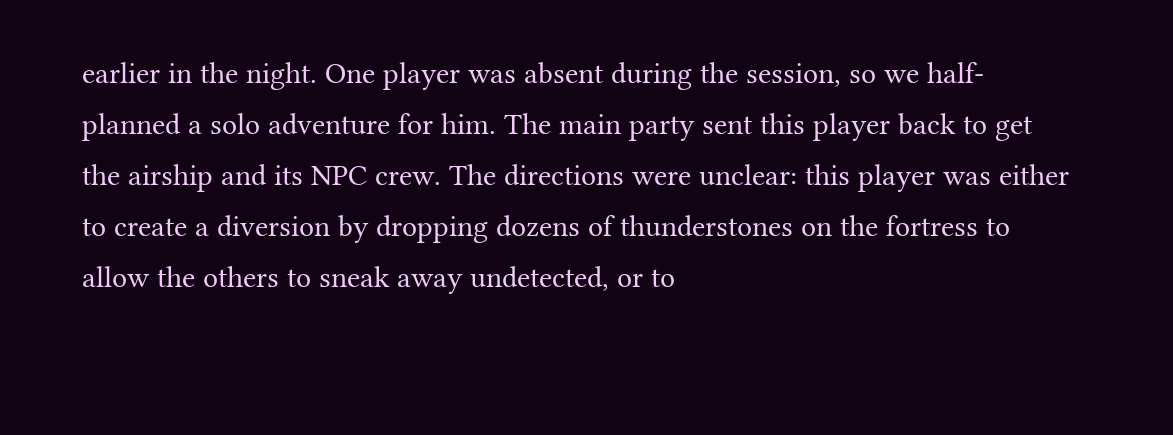earlier in the night. One player was absent during the session, so we half-planned a solo adventure for him. The main party sent this player back to get the airship and its NPC crew. The directions were unclear: this player was either to create a diversion by dropping dozens of thunderstones on the fortress to allow the others to sneak away undetected, or to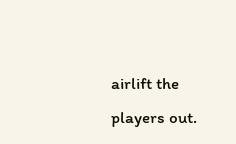airlift the players out.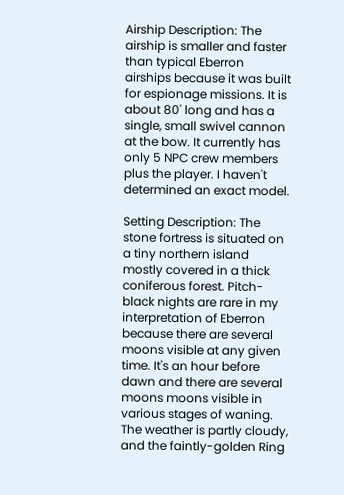Airship Description: The airship is smaller and faster than typical Eberron airships because it was built for espionage missions. It is about 80' long and has a single, small swivel cannon at the bow. It currently has only 5 NPC crew members plus the player. I haven't determined an exact model.

Setting Description: The stone fortress is situated on a tiny northern island mostly covered in a thick coniferous forest. Pitch-black nights are rare in my interpretation of Eberron because there are several moons visible at any given time. It's an hour before dawn and there are several moons moons visible in various stages of waning. The weather is partly cloudy, and the faintly-golden Ring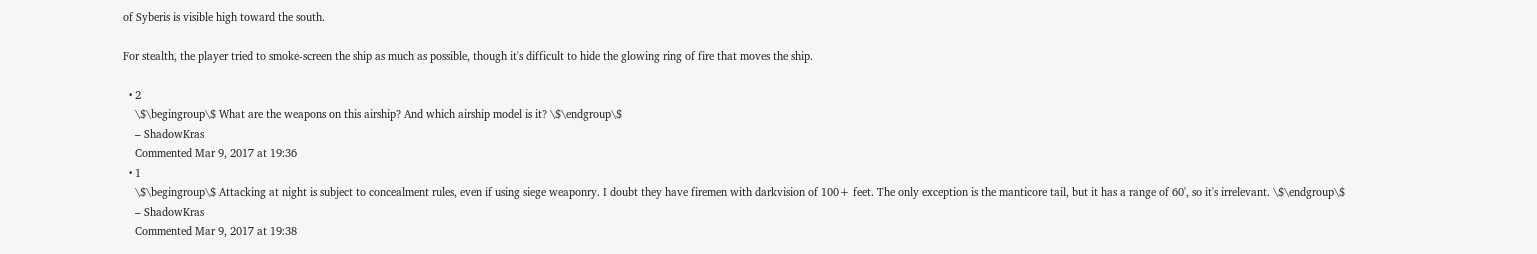of Syberis is visible high toward the south.

For stealth, the player tried to smoke-screen the ship as much as possible, though it's difficult to hide the glowing ring of fire that moves the ship.

  • 2
    \$\begingroup\$ What are the weapons on this airship? And which airship model is it? \$\endgroup\$
    – ShadowKras
    Commented Mar 9, 2017 at 19:36
  • 1
    \$\begingroup\$ Attacking at night is subject to concealment rules, even if using siege weaponry. I doubt they have firemen with darkvision of 100+ feet. The only exception is the manticore tail, but it has a range of 60', so it's irrelevant. \$\endgroup\$
    – ShadowKras
    Commented Mar 9, 2017 at 19:38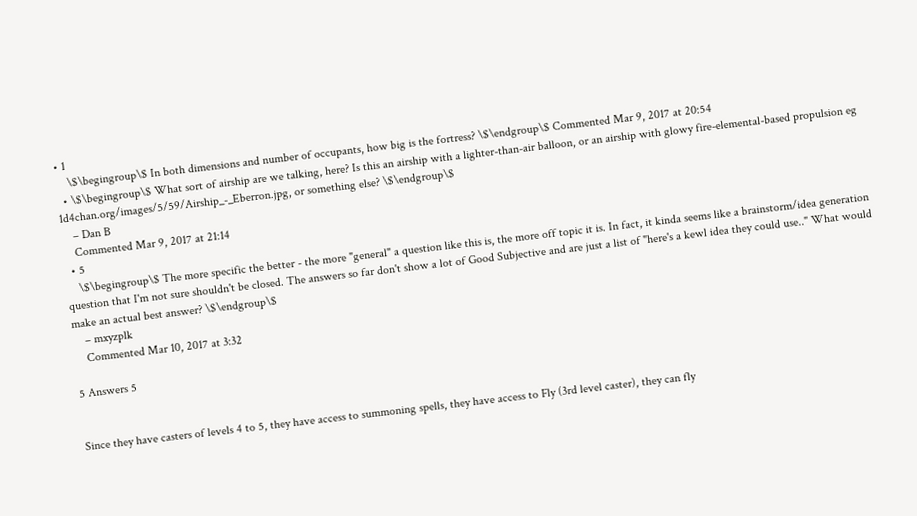• 1
    \$\begingroup\$ In both dimensions and number of occupants, how big is the fortress? \$\endgroup\$ Commented Mar 9, 2017 at 20:54
  • \$\begingroup\$ What sort of airship are we talking, here? Is this an airship with a lighter-than-air balloon, or an airship with glowy fire-elemental-based propulsion eg 1d4chan.org/images/5/59/Airship_-_Eberron.jpg, or something else? \$\endgroup\$
    – Dan B
    Commented Mar 9, 2017 at 21:14
  • 5
    \$\begingroup\$ The more specific the better - the more "general" a question like this is, the more off topic it is. In fact, it kinda seems like a brainstorm/idea generation question that I'm not sure shouldn't be closed. The answers so far don't show a lot of Good Subjective and are just a list of "here's a kewl idea they could use.." What would make an actual best answer? \$\endgroup\$
    – mxyzplk
    Commented Mar 10, 2017 at 3:32

5 Answers 5


Since they have casters of levels 4 to 5, they have access to summoning spells, they have access to Fly (3rd level caster), they can fly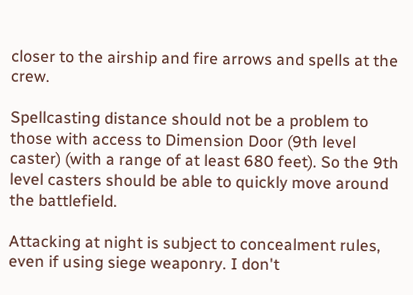closer to the airship and fire arrows and spells at the crew.

Spellcasting distance should not be a problem to those with access to Dimension Door (9th level caster) (with a range of at least 680 feet). So the 9th level casters should be able to quickly move around the battlefield.

Attacking at night is subject to concealment rules, even if using siege weaponry. I don't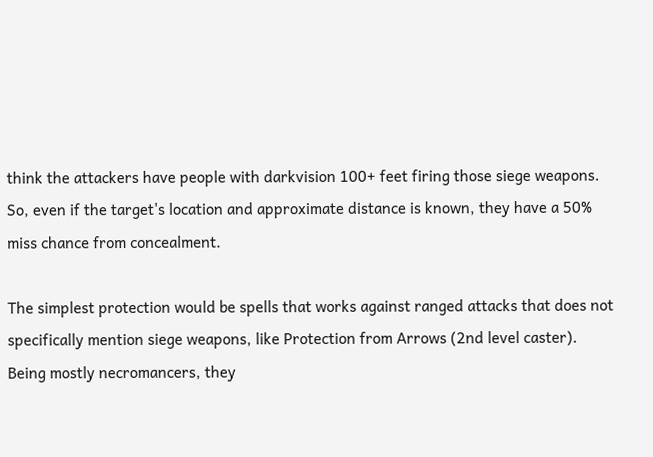think the attackers have people with darkvision 100+ feet firing those siege weapons. So, even if the target's location and approximate distance is known, they have a 50% miss chance from concealment.

The simplest protection would be spells that works against ranged attacks that does not specifically mention siege weapons, like Protection from Arrows (2nd level caster). Being mostly necromancers, they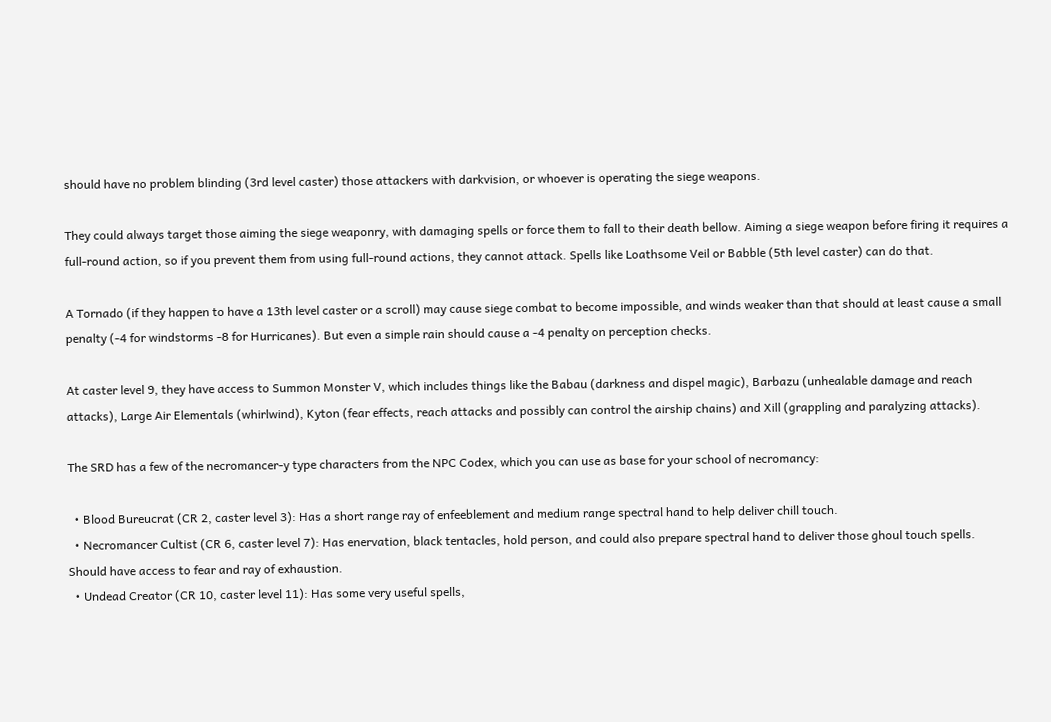should have no problem blinding (3rd level caster) those attackers with darkvision, or whoever is operating the siege weapons.

They could always target those aiming the siege weaponry, with damaging spells or force them to fall to their death bellow. Aiming a siege weapon before firing it requires a full-round action, so if you prevent them from using full-round actions, they cannot attack. Spells like Loathsome Veil or Babble (5th level caster) can do that.

A Tornado (if they happen to have a 13th level caster or a scroll) may cause siege combat to become impossible, and winds weaker than that should at least cause a small penalty (-4 for windstorms -8 for Hurricanes). But even a simple rain should cause a -4 penalty on perception checks.

At caster level 9, they have access to Summon Monster V, which includes things like the Babau (darkness and dispel magic), Barbazu (unhealable damage and reach attacks), Large Air Elementals (whirlwind), Kyton (fear effects, reach attacks and possibly can control the airship chains) and Xill (grappling and paralyzing attacks).

The SRD has a few of the necromancer-y type characters from the NPC Codex, which you can use as base for your school of necromancy:

  • Blood Bureucrat (CR 2, caster level 3): Has a short range ray of enfeeblement and medium range spectral hand to help deliver chill touch.
  • Necromancer Cultist (CR 6, caster level 7): Has enervation, black tentacles, hold person, and could also prepare spectral hand to deliver those ghoul touch spells. Should have access to fear and ray of exhaustion.
  • Undead Creator (CR 10, caster level 11): Has some very useful spells,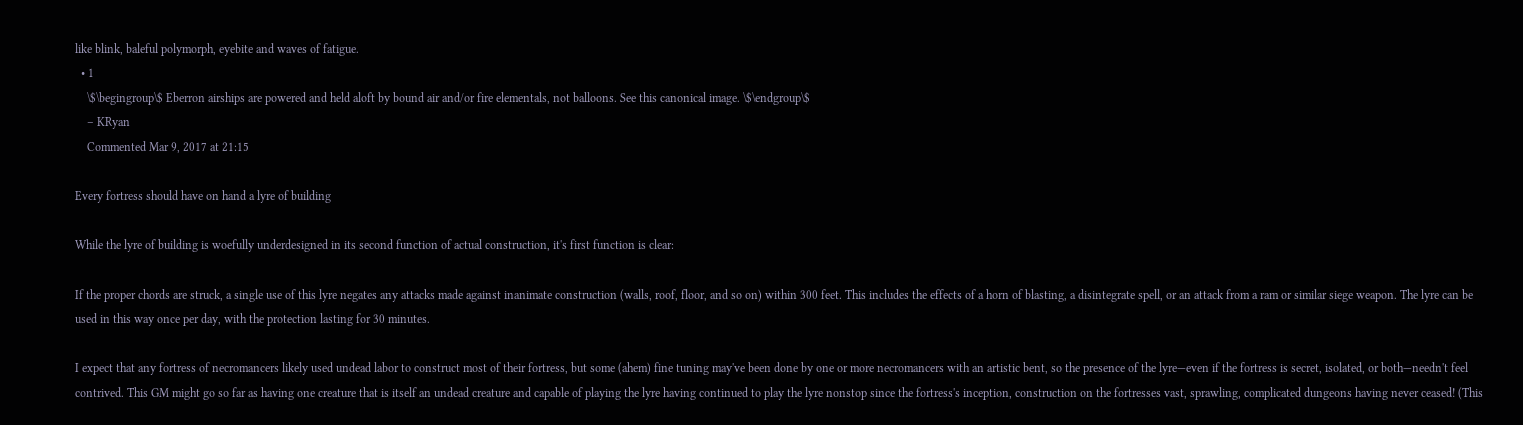like blink, baleful polymorph, eyebite and waves of fatigue.
  • 1
    \$\begingroup\$ Eberron airships are powered and held aloft by bound air and/or fire elementals, not balloons. See this canonical image. \$\endgroup\$
    – KRyan
    Commented Mar 9, 2017 at 21:15

Every fortress should have on hand a lyre of building

While the lyre of building is woefully underdesigned in its second function of actual construction, it's first function is clear:

If the proper chords are struck, a single use of this lyre negates any attacks made against inanimate construction (walls, roof, floor, and so on) within 300 feet. This includes the effects of a horn of blasting, a disintegrate spell, or an attack from a ram or similar siege weapon. The lyre can be used in this way once per day, with the protection lasting for 30 minutes.

I expect that any fortress of necromancers likely used undead labor to construct most of their fortress, but some (ahem) fine tuning may've been done by one or more necromancers with an artistic bent, so the presence of the lyre—even if the fortress is secret, isolated, or both—needn't feel contrived. This GM might go so far as having one creature that is itself an undead creature and capable of playing the lyre having continued to play the lyre nonstop since the fortress's inception, construction on the fortresses vast, sprawling, complicated dungeons having never ceased! (This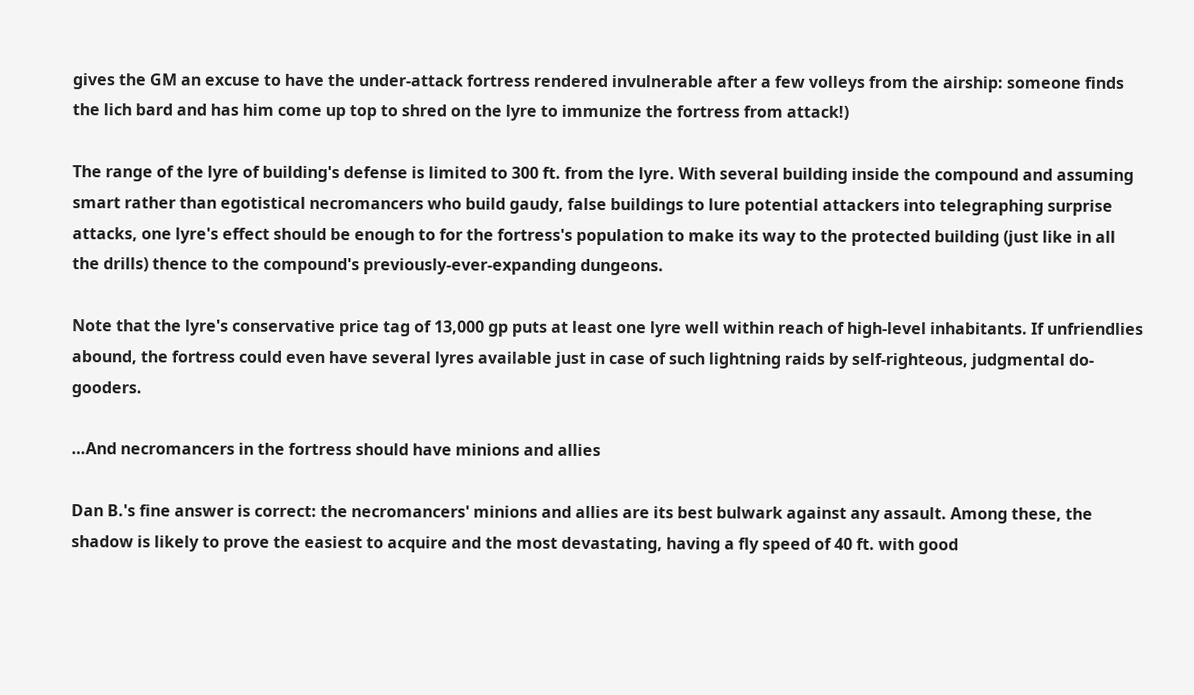gives the GM an excuse to have the under-attack fortress rendered invulnerable after a few volleys from the airship: someone finds the lich bard and has him come up top to shred on the lyre to immunize the fortress from attack!)

The range of the lyre of building's defense is limited to 300 ft. from the lyre. With several building inside the compound and assuming smart rather than egotistical necromancers who build gaudy, false buildings to lure potential attackers into telegraphing surprise attacks, one lyre's effect should be enough to for the fortress's population to make its way to the protected building (just like in all the drills) thence to the compound's previously-ever-expanding dungeons.

Note that the lyre's conservative price tag of 13,000 gp puts at least one lyre well within reach of high-level inhabitants. If unfriendlies abound, the fortress could even have several lyres available just in case of such lightning raids by self-righteous, judgmental do-gooders.

…And necromancers in the fortress should have minions and allies

Dan B.'s fine answer is correct: the necromancers' minions and allies are its best bulwark against any assault. Among these, the shadow is likely to prove the easiest to acquire and the most devastating, having a fly speed of 40 ft. with good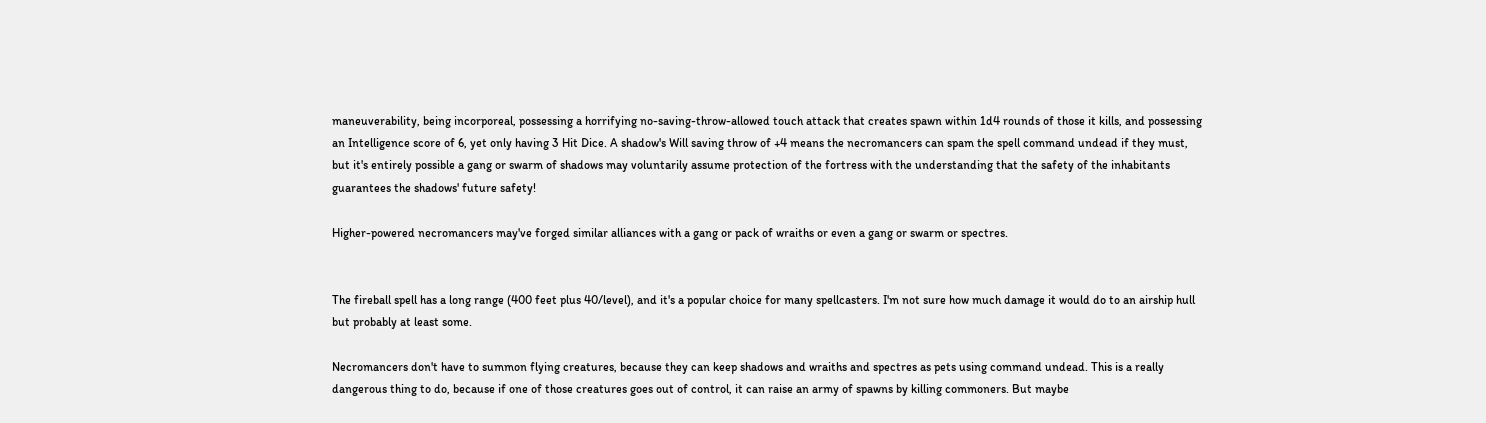maneuverability, being incorporeal, possessing a horrifying no-saving-throw-allowed touch attack that creates spawn within 1d4 rounds of those it kills, and possessing an Intelligence score of 6, yet only having 3 Hit Dice. A shadow's Will saving throw of +4 means the necromancers can spam the spell command undead if they must, but it's entirely possible a gang or swarm of shadows may voluntarily assume protection of the fortress with the understanding that the safety of the inhabitants guarantees the shadows' future safety!

Higher-powered necromancers may've forged similar alliances with a gang or pack of wraiths or even a gang or swarm or spectres.


The fireball spell has a long range (400 feet plus 40/level), and it's a popular choice for many spellcasters. I'm not sure how much damage it would do to an airship hull but probably at least some.

Necromancers don't have to summon flying creatures, because they can keep shadows and wraiths and spectres as pets using command undead. This is a really dangerous thing to do, because if one of those creatures goes out of control, it can raise an army of spawns by killing commoners. But maybe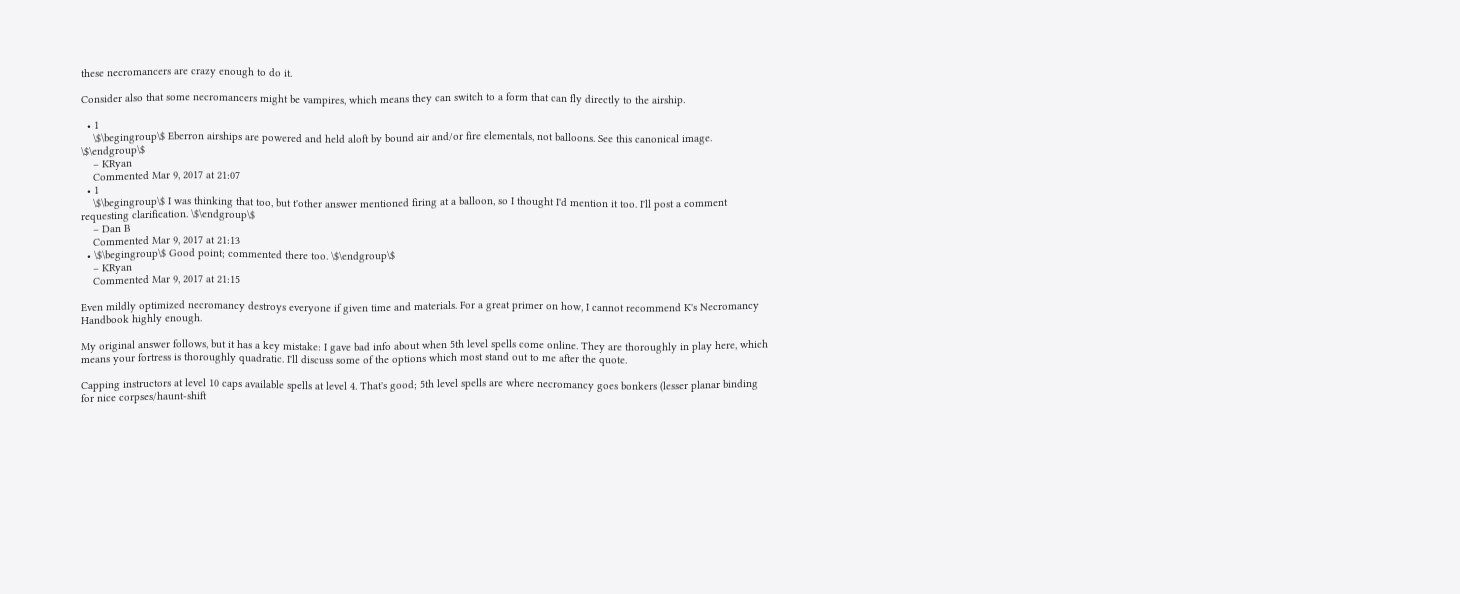these necromancers are crazy enough to do it.

Consider also that some necromancers might be vampires, which means they can switch to a form that can fly directly to the airship.

  • 1
    \$\begingroup\$ Eberron airships are powered and held aloft by bound air and/or fire elementals, not balloons. See this canonical image. \$\endgroup\$
    – KRyan
    Commented Mar 9, 2017 at 21:07
  • 1
    \$\begingroup\$ I was thinking that too, but t'other answer mentioned firing at a balloon, so I thought I'd mention it too. I'll post a comment requesting clarification. \$\endgroup\$
    – Dan B
    Commented Mar 9, 2017 at 21:13
  • \$\begingroup\$ Good point; commented there too. \$\endgroup\$
    – KRyan
    Commented Mar 9, 2017 at 21:15

Even mildly optimized necromancy destroys everyone if given time and materials. For a great primer on how, I cannot recommend K's Necromancy Handbook highly enough.

My original answer follows, but it has a key mistake: I gave bad info about when 5th level spells come online. They are thoroughly in play here, which means your fortress is thoroughly quadratic. I'll discuss some of the options which most stand out to me after the quote.

Capping instructors at level 10 caps available spells at level 4. That's good; 5th level spells are where necromancy goes bonkers (lesser planar binding for nice corpses/haunt-shift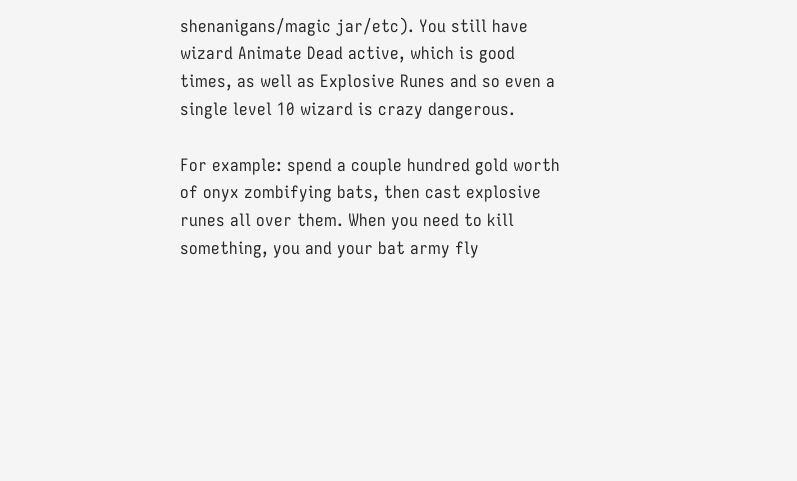shenanigans/magic jar/etc). You still have wizard Animate Dead active, which is good times, as well as Explosive Runes and so even a single level 10 wizard is crazy dangerous.

For example: spend a couple hundred gold worth of onyx zombifying bats, then cast explosive runes all over them. When you need to kill something, you and your bat army fly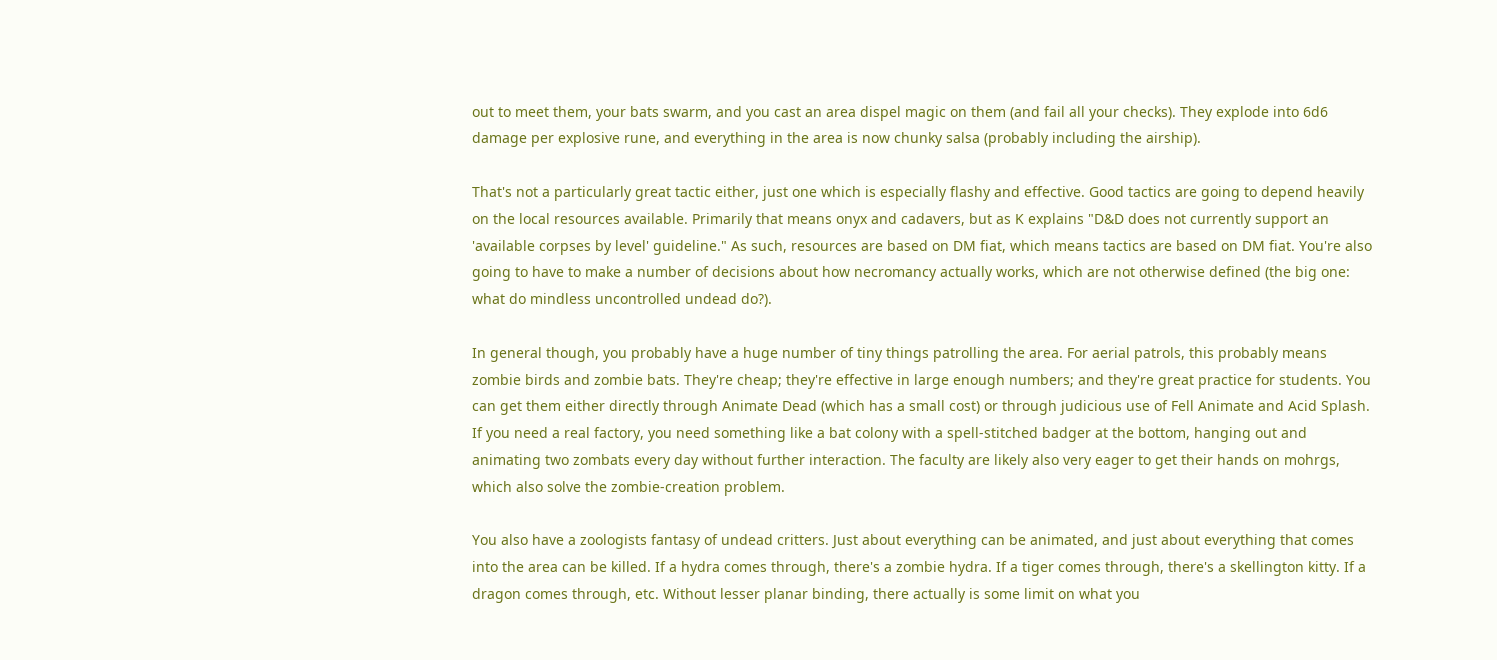out to meet them, your bats swarm, and you cast an area dispel magic on them (and fail all your checks). They explode into 6d6 damage per explosive rune, and everything in the area is now chunky salsa (probably including the airship).

That's not a particularly great tactic either, just one which is especially flashy and effective. Good tactics are going to depend heavily on the local resources available. Primarily that means onyx and cadavers, but as K explains "D&D does not currently support an 'available corpses by level' guideline." As such, resources are based on DM fiat, which means tactics are based on DM fiat. You're also going to have to make a number of decisions about how necromancy actually works, which are not otherwise defined (the big one: what do mindless uncontrolled undead do?).

In general though, you probably have a huge number of tiny things patrolling the area. For aerial patrols, this probably means zombie birds and zombie bats. They're cheap; they're effective in large enough numbers; and they're great practice for students. You can get them either directly through Animate Dead (which has a small cost) or through judicious use of Fell Animate and Acid Splash. If you need a real factory, you need something like a bat colony with a spell-stitched badger at the bottom, hanging out and animating two zombats every day without further interaction. The faculty are likely also very eager to get their hands on mohrgs, which also solve the zombie-creation problem.

You also have a zoologists fantasy of undead critters. Just about everything can be animated, and just about everything that comes into the area can be killed. If a hydra comes through, there's a zombie hydra. If a tiger comes through, there's a skellington kitty. If a dragon comes through, etc. Without lesser planar binding, there actually is some limit on what you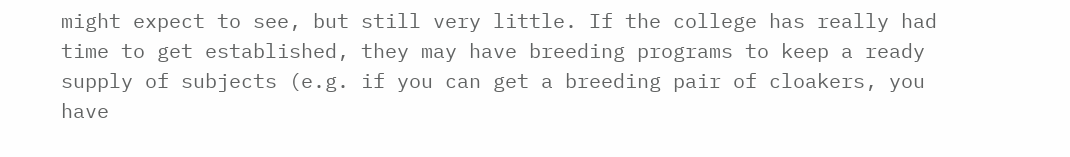might expect to see, but still very little. If the college has really had time to get established, they may have breeding programs to keep a ready supply of subjects (e.g. if you can get a breeding pair of cloakers, you have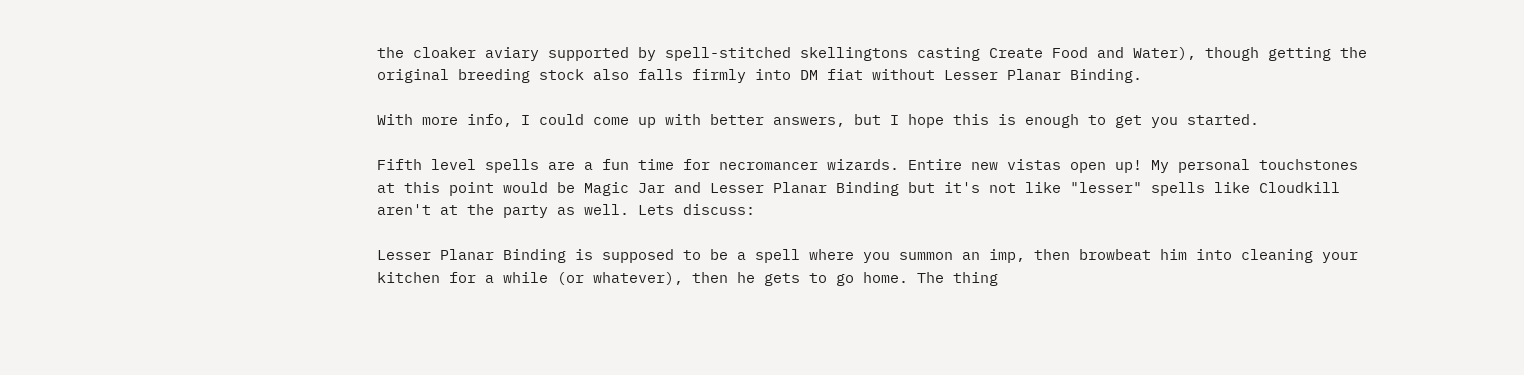the cloaker aviary supported by spell-stitched skellingtons casting Create Food and Water), though getting the original breeding stock also falls firmly into DM fiat without Lesser Planar Binding.

With more info, I could come up with better answers, but I hope this is enough to get you started.

Fifth level spells are a fun time for necromancer wizards. Entire new vistas open up! My personal touchstones at this point would be Magic Jar and Lesser Planar Binding but it's not like "lesser" spells like Cloudkill aren't at the party as well. Lets discuss:

Lesser Planar Binding is supposed to be a spell where you summon an imp, then browbeat him into cleaning your kitchen for a while (or whatever), then he gets to go home. The thing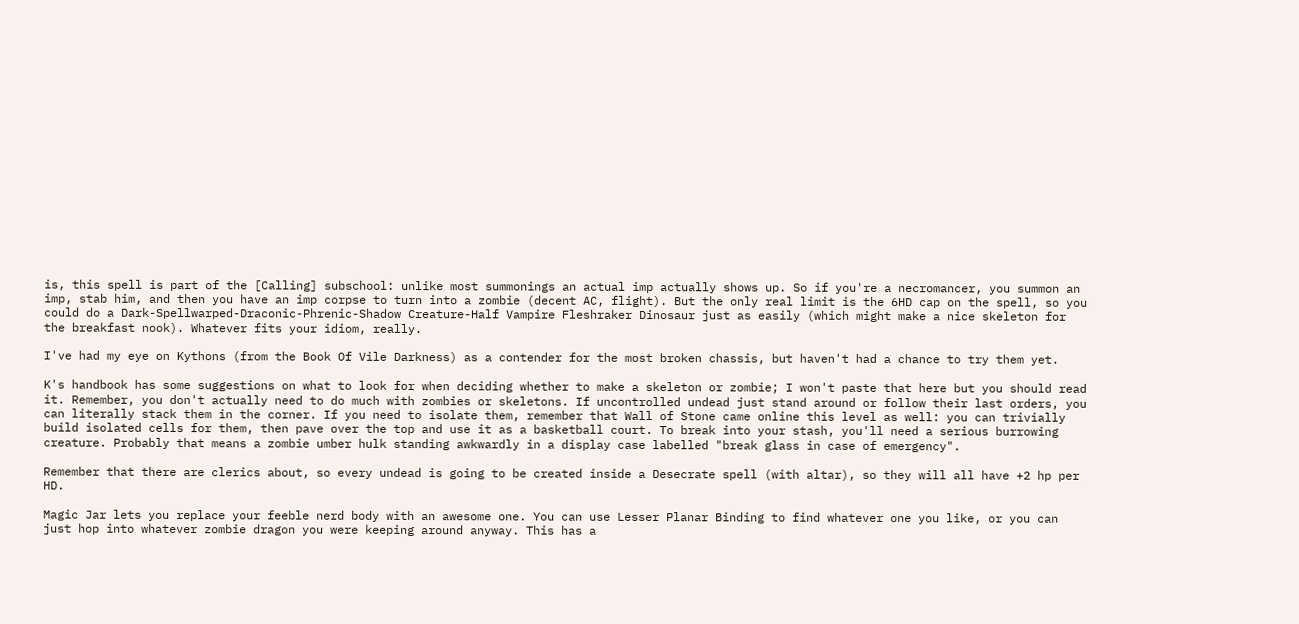is, this spell is part of the [Calling] subschool: unlike most summonings an actual imp actually shows up. So if you're a necromancer, you summon an imp, stab him, and then you have an imp corpse to turn into a zombie (decent AC, flight). But the only real limit is the 6HD cap on the spell, so you could do a Dark-Spellwarped-Draconic-Phrenic-Shadow Creature-Half Vampire Fleshraker Dinosaur just as easily (which might make a nice skeleton for the breakfast nook). Whatever fits your idiom, really.

I've had my eye on Kythons (from the Book Of Vile Darkness) as a contender for the most broken chassis, but haven't had a chance to try them yet.

K's handbook has some suggestions on what to look for when deciding whether to make a skeleton or zombie; I won't paste that here but you should read it. Remember, you don't actually need to do much with zombies or skeletons. If uncontrolled undead just stand around or follow their last orders, you can literally stack them in the corner. If you need to isolate them, remember that Wall of Stone came online this level as well: you can trivially build isolated cells for them, then pave over the top and use it as a basketball court. To break into your stash, you'll need a serious burrowing creature. Probably that means a zombie umber hulk standing awkwardly in a display case labelled "break glass in case of emergency".

Remember that there are clerics about, so every undead is going to be created inside a Desecrate spell (with altar), so they will all have +2 hp per HD.

Magic Jar lets you replace your feeble nerd body with an awesome one. You can use Lesser Planar Binding to find whatever one you like, or you can just hop into whatever zombie dragon you were keeping around anyway. This has a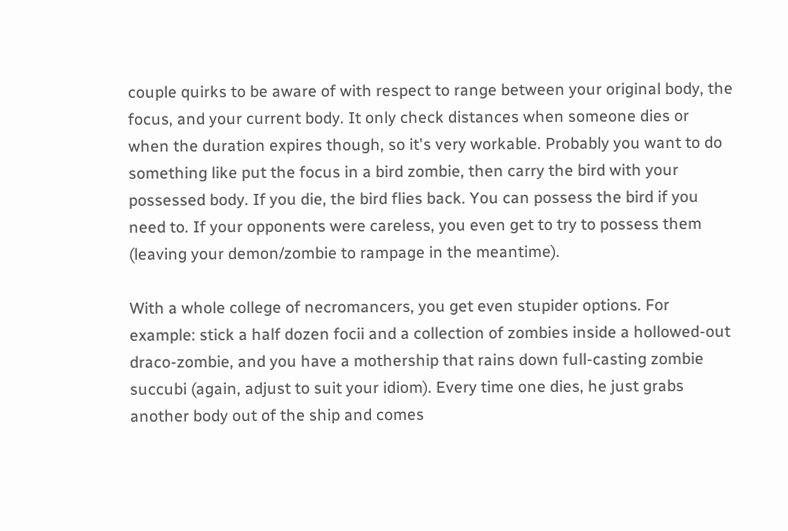couple quirks to be aware of with respect to range between your original body, the focus, and your current body. It only check distances when someone dies or when the duration expires though, so it's very workable. Probably you want to do something like put the focus in a bird zombie, then carry the bird with your possessed body. If you die, the bird flies back. You can possess the bird if you need to. If your opponents were careless, you even get to try to possess them (leaving your demon/zombie to rampage in the meantime).

With a whole college of necromancers, you get even stupider options. For example: stick a half dozen focii and a collection of zombies inside a hollowed-out draco-zombie, and you have a mothership that rains down full-casting zombie succubi (again, adjust to suit your idiom). Every time one dies, he just grabs another body out of the ship and comes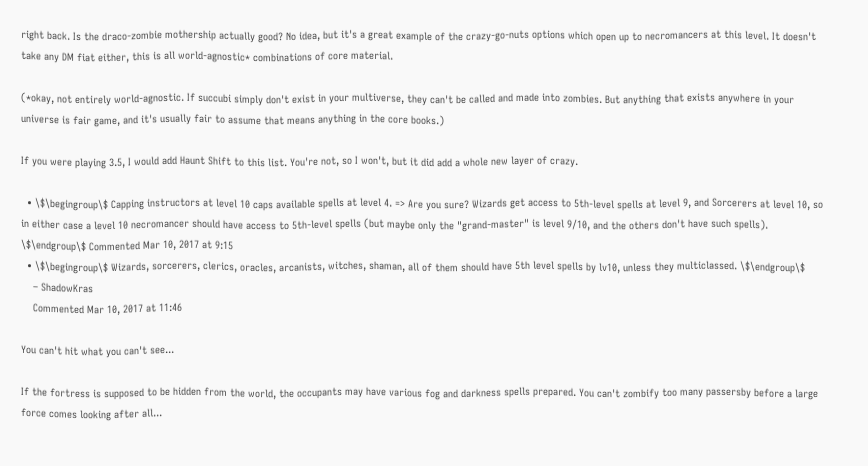right back. Is the draco-zombie mothership actually good? No idea, but it's a great example of the crazy-go-nuts options which open up to necromancers at this level. It doesn't take any DM fiat either, this is all world-agnostic* combinations of core material.

(*okay, not entirely world-agnostic. If succubi simply don't exist in your multiverse, they can't be called and made into zombies. But anything that exists anywhere in your universe is fair game, and it's usually fair to assume that means anything in the core books.)

If you were playing 3.5, I would add Haunt Shift to this list. You're not, so I won't, but it did add a whole new layer of crazy.

  • \$\begingroup\$ Capping instructors at level 10 caps available spells at level 4. => Are you sure? Wizards get access to 5th-level spells at level 9, and Sorcerers at level 10, so in either case a level 10 necromancer should have access to 5th-level spells (but maybe only the "grand-master" is level 9/10, and the others don't have such spells). \$\endgroup\$ Commented Mar 10, 2017 at 9:15
  • \$\begingroup\$ Wizards, sorcerers, clerics, oracles, arcanists, witches, shaman, all of them should have 5th level spells by lv10, unless they multiclassed. \$\endgroup\$
    – ShadowKras
    Commented Mar 10, 2017 at 11:46

You can't hit what you can't see...

If the fortress is supposed to be hidden from the world, the occupants may have various fog and darkness spells prepared. You can't zombify too many passersby before a large force comes looking after all...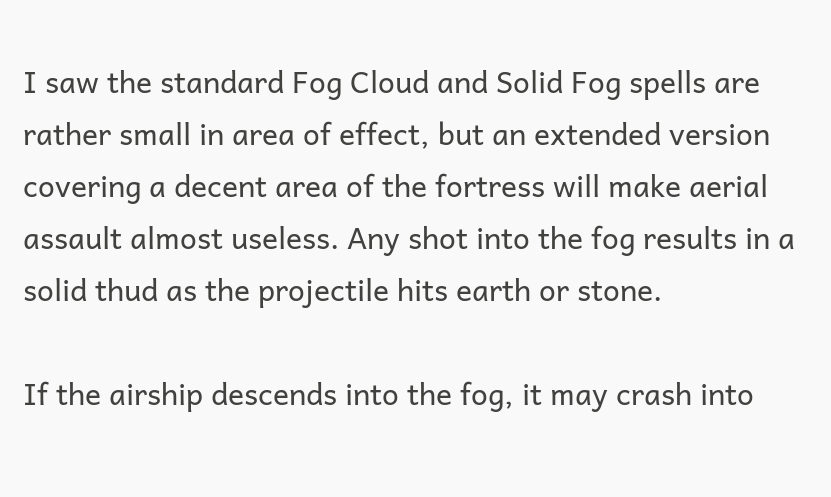I saw the standard Fog Cloud and Solid Fog spells are rather small in area of effect, but an extended version covering a decent area of the fortress will make aerial assault almost useless. Any shot into the fog results in a solid thud as the projectile hits earth or stone.

If the airship descends into the fog, it may crash into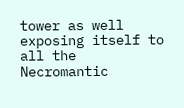tower as well exposing itself to all the Necromantic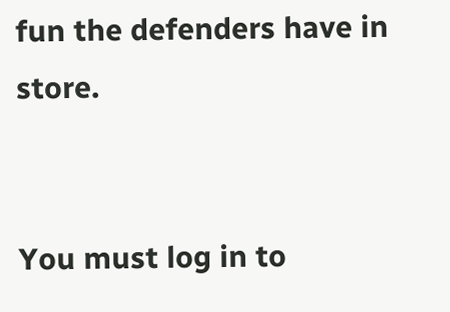fun the defenders have in store.


You must log in to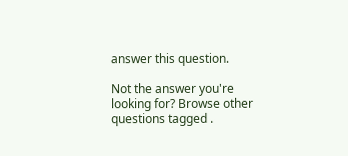answer this question.

Not the answer you're looking for? Browse other questions tagged .